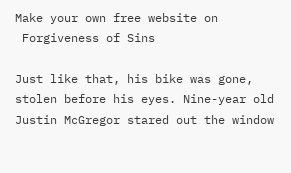Make your own free website on
 Forgiveness of Sins

Just like that, his bike was gone, stolen before his eyes. Nine-year old Justin McGregor stared out the window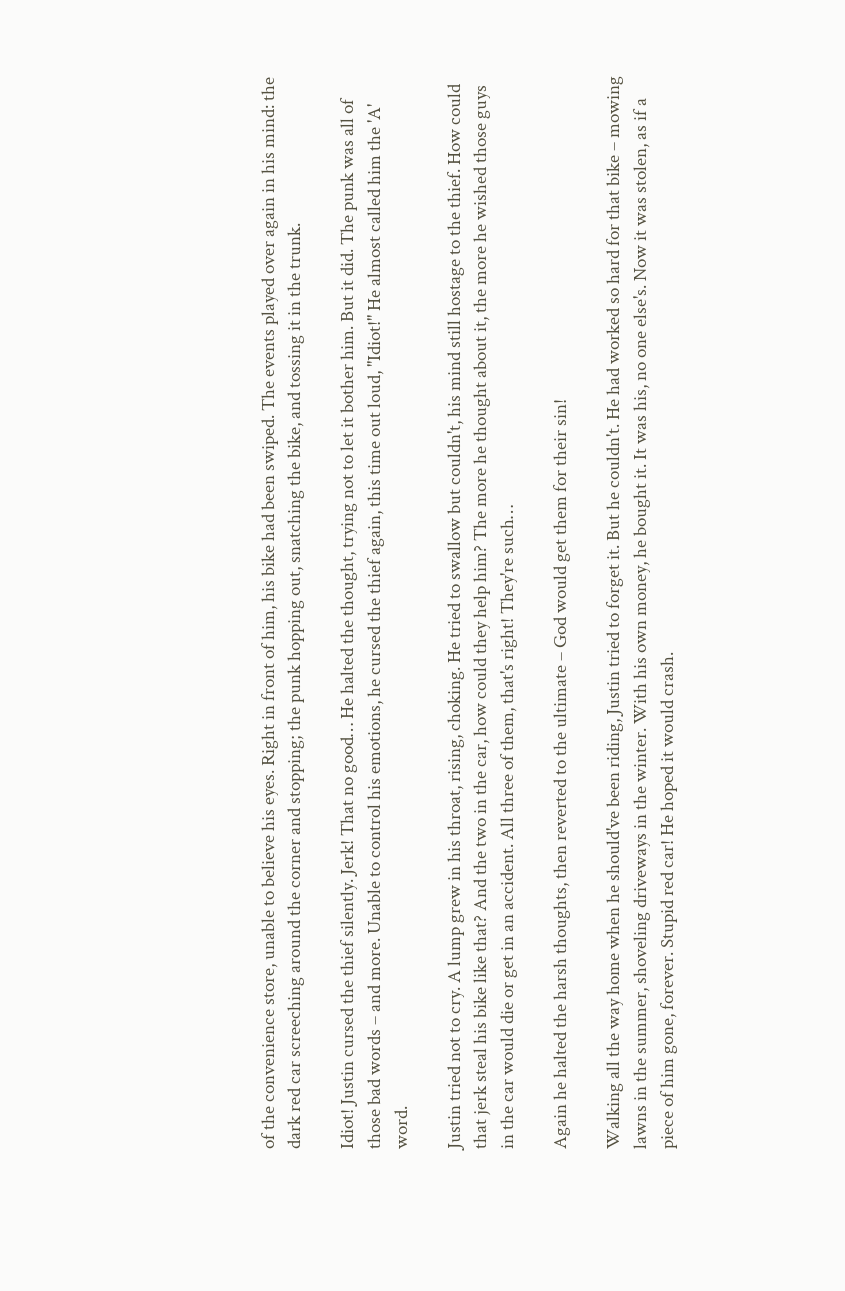of the convenience store, unable to believe his eyes. Right in front of him, his bike had been swiped. The events played over again in his mind: the dark red car screeching around the corner and stopping; the punk hopping out, snatching the bike, and tossing it in the trunk.

Idiot! Justin cursed the thief silently. Jerk! That no good… He halted the thought, trying not to let it bother him. But it did. The punk was all of those bad words – and more. Unable to control his emotions, he cursed the thief again, this time out loud, "Idiot!" He almost called him the 'A' word.

Justin tried not to cry. A lump grew in his throat, rising, choking. He tried to swallow but couldn't, his mind still hostage to the thief. How could that jerk steal his bike like that? And the two in the car, how could they help him? The more he thought about it, the more he wished those guys in the car would die or get in an accident. All three of them, that's right! They're such…

Again he halted the harsh thoughts, then reverted to the ultimate – God would get them for their sin!

Walking all the way home when he should've been riding, Justin tried to forget it. But he couldn't. He had worked so hard for that bike – mowing lawns in the summer, shoveling driveways in the winter. With his own money, he bought it. It was his, no one else's. Now it was stolen, as if a piece of him gone, forever. Stupid red car! He hoped it would crash.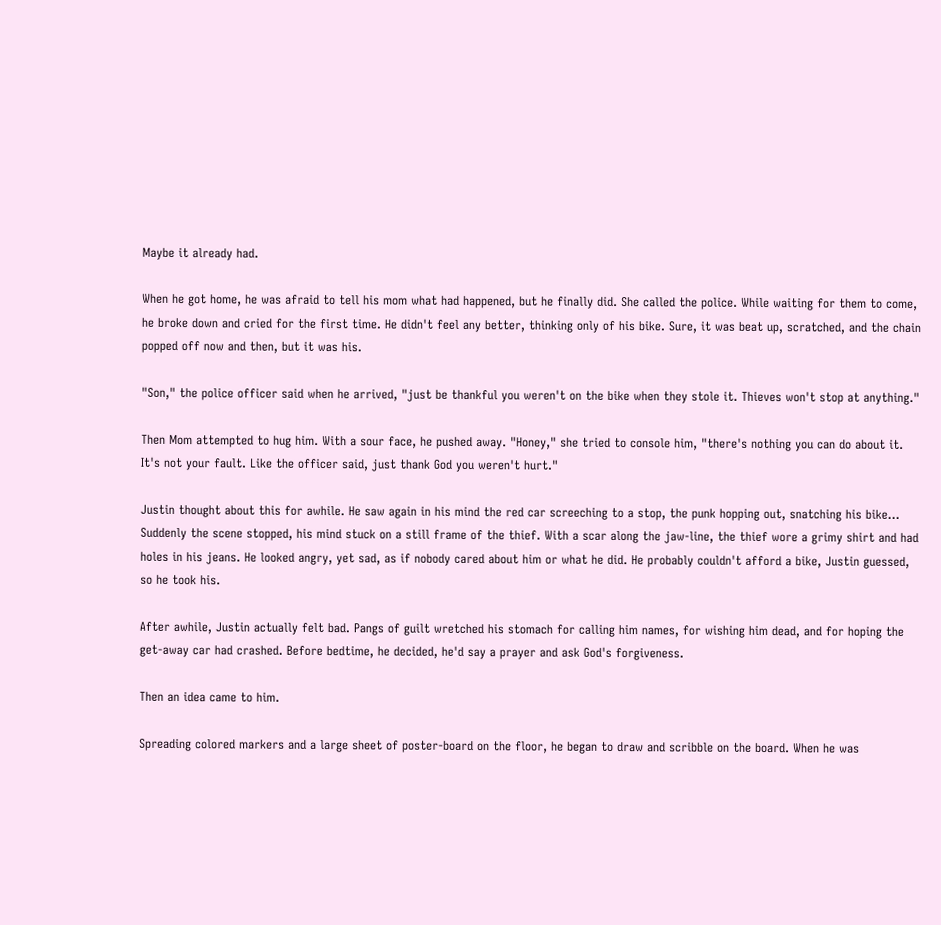Maybe it already had.

When he got home, he was afraid to tell his mom what had happened, but he finally did. She called the police. While waiting for them to come, he broke down and cried for the first time. He didn't feel any better, thinking only of his bike. Sure, it was beat up, scratched, and the chain popped off now and then, but it was his.

"Son," the police officer said when he arrived, "just be thankful you weren't on the bike when they stole it. Thieves won't stop at anything."

Then Mom attempted to hug him. With a sour face, he pushed away. "Honey," she tried to console him, "there's nothing you can do about it. It's not your fault. Like the officer said, just thank God you weren't hurt."

Justin thought about this for awhile. He saw again in his mind the red car screeching to a stop, the punk hopping out, snatching his bike... Suddenly the scene stopped, his mind stuck on a still frame of the thief. With a scar along the jaw-line, the thief wore a grimy shirt and had holes in his jeans. He looked angry, yet sad, as if nobody cared about him or what he did. He probably couldn't afford a bike, Justin guessed, so he took his.

After awhile, Justin actually felt bad. Pangs of guilt wretched his stomach for calling him names, for wishing him dead, and for hoping the get-away car had crashed. Before bedtime, he decided, he'd say a prayer and ask God's forgiveness.

Then an idea came to him.

Spreading colored markers and a large sheet of poster-board on the floor, he began to draw and scribble on the board. When he was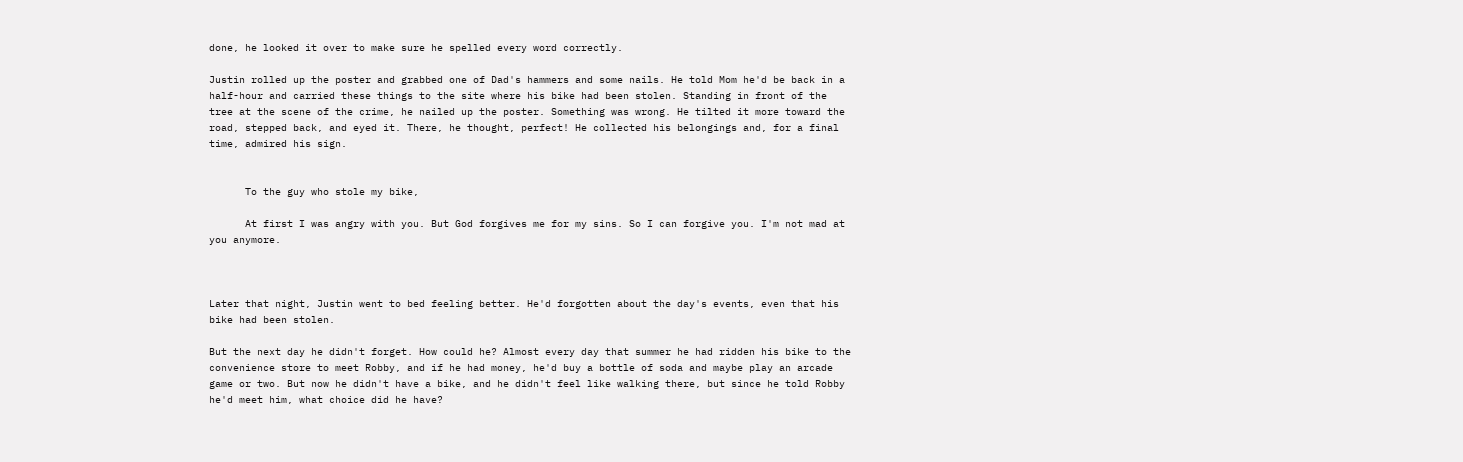done, he looked it over to make sure he spelled every word correctly.

Justin rolled up the poster and grabbed one of Dad's hammers and some nails. He told Mom he'd be back in a half-hour and carried these things to the site where his bike had been stolen. Standing in front of the tree at the scene of the crime, he nailed up the poster. Something was wrong. He tilted it more toward the road, stepped back, and eyed it. There, he thought, perfect! He collected his belongings and, for a final time, admired his sign.


      To the guy who stole my bike,

      At first I was angry with you. But God forgives me for my sins. So I can forgive you. I'm not mad at you anymore.



Later that night, Justin went to bed feeling better. He'd forgotten about the day's events, even that his bike had been stolen.

But the next day he didn't forget. How could he? Almost every day that summer he had ridden his bike to the convenience store to meet Robby, and if he had money, he'd buy a bottle of soda and maybe play an arcade game or two. But now he didn't have a bike, and he didn't feel like walking there, but since he told Robby he'd meet him, what choice did he have?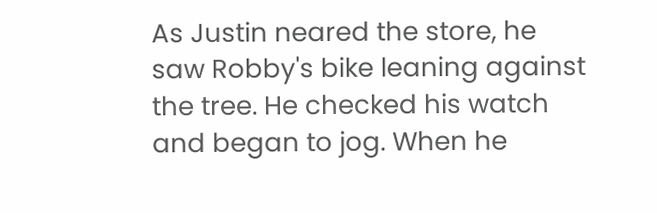As Justin neared the store, he saw Robby's bike leaning against the tree. He checked his watch and began to jog. When he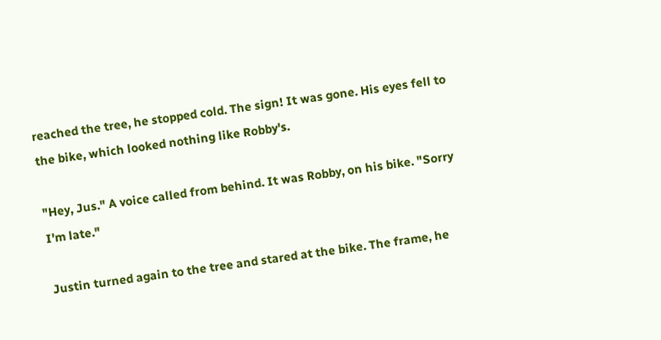reached the tree, he stopped cold. The sign! It was gone. His eyes fell to the bike, which looked nothing like Robby's.

"Hey, Jus." A voice called from behind. It was Robby, on his bike. "Sorry I'm late."

Justin turned again to the tree and stared at the bike. The frame, he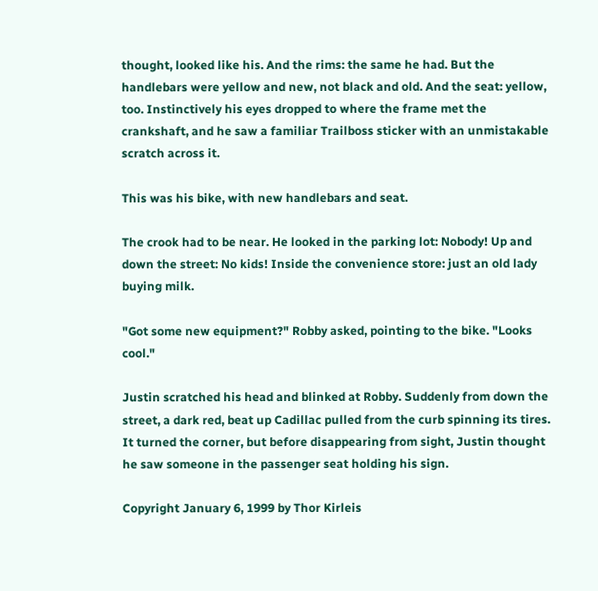thought, looked like his. And the rims: the same he had. But the handlebars were yellow and new, not black and old. And the seat: yellow, too. Instinctively his eyes dropped to where the frame met the crankshaft, and he saw a familiar Trailboss sticker with an unmistakable scratch across it.

This was his bike, with new handlebars and seat.

The crook had to be near. He looked in the parking lot: Nobody! Up and down the street: No kids! Inside the convenience store: just an old lady buying milk.

"Got some new equipment?" Robby asked, pointing to the bike. "Looks cool."

Justin scratched his head and blinked at Robby. Suddenly from down the street, a dark red, beat up Cadillac pulled from the curb spinning its tires. It turned the corner, but before disappearing from sight, Justin thought he saw someone in the passenger seat holding his sign.

Copyright January 6, 1999 by Thor Kirleis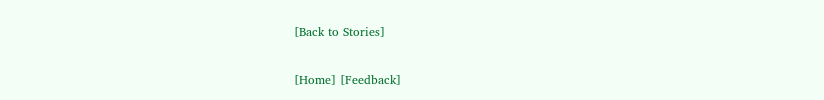[Back to Stories]

[Home] [Feedback]